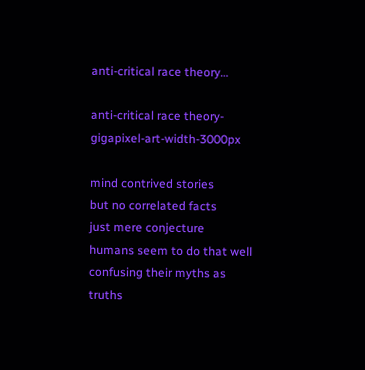anti-critical race theory…

anti-critical race theory-gigapixel-art-width-3000px

mind contrived stories
but no correlated facts
just mere conjecture
humans seem to do that well
confusing their myths as truths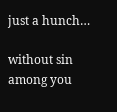just a hunch…

without sin among you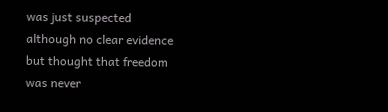was just suspected
although no clear evidence
but thought that freedom
was never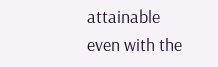attainable
even with the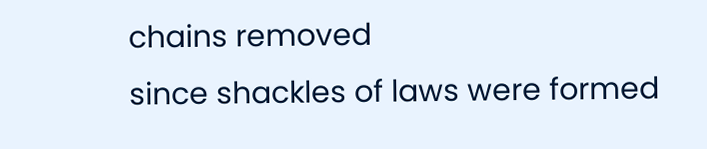chains removed
since shackles of laws were formed